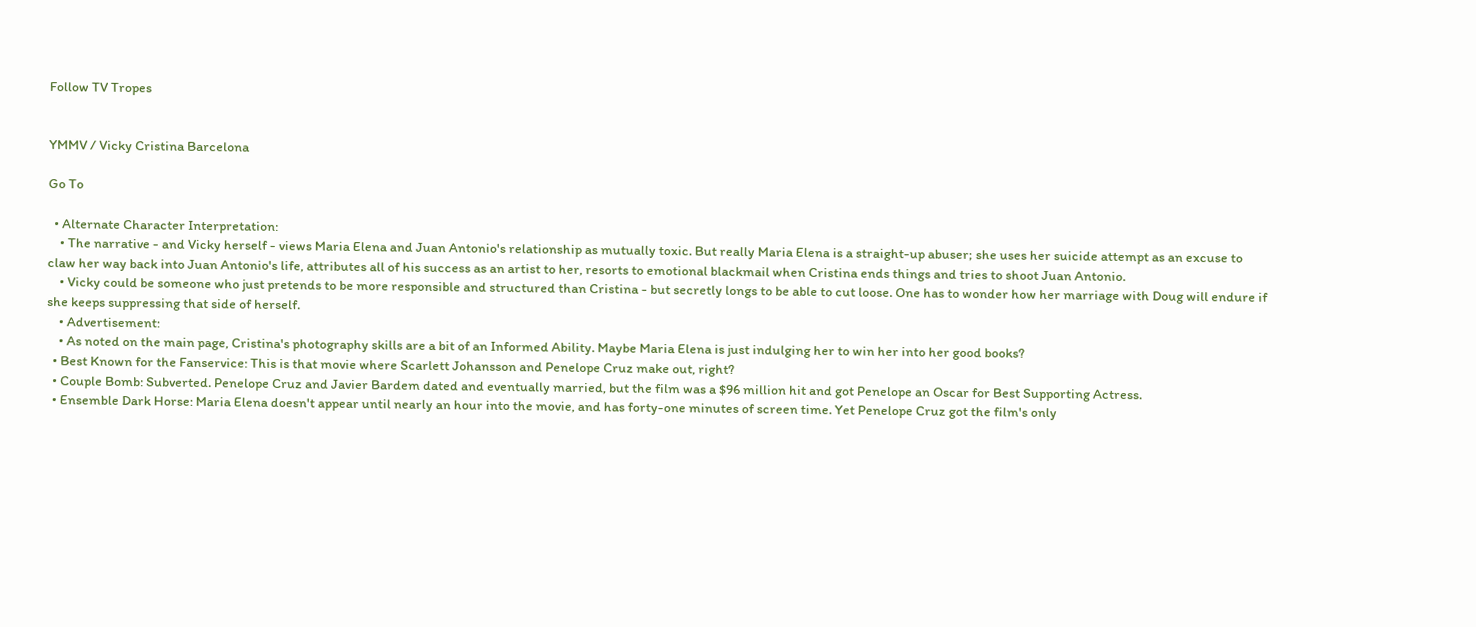Follow TV Tropes


YMMV / Vicky Cristina Barcelona

Go To

  • Alternate Character Interpretation:
    • The narrative - and Vicky herself - views Maria Elena and Juan Antonio's relationship as mutually toxic. But really Maria Elena is a straight-up abuser; she uses her suicide attempt as an excuse to claw her way back into Juan Antonio's life, attributes all of his success as an artist to her, resorts to emotional blackmail when Cristina ends things and tries to shoot Juan Antonio.
    • Vicky could be someone who just pretends to be more responsible and structured than Cristina - but secretly longs to be able to cut loose. One has to wonder how her marriage with Doug will endure if she keeps suppressing that side of herself.
    • Advertisement:
    • As noted on the main page, Cristina's photography skills are a bit of an Informed Ability. Maybe Maria Elena is just indulging her to win her into her good books?
  • Best Known for the Fanservice: This is that movie where Scarlett Johansson and Penelope Cruz make out, right?
  • Couple Bomb: Subverted. Penelope Cruz and Javier Bardem dated and eventually married, but the film was a $96 million hit and got Penelope an Oscar for Best Supporting Actress.
  • Ensemble Dark Horse: Maria Elena doesn't appear until nearly an hour into the movie, and has forty-one minutes of screen time. Yet Penelope Cruz got the film's only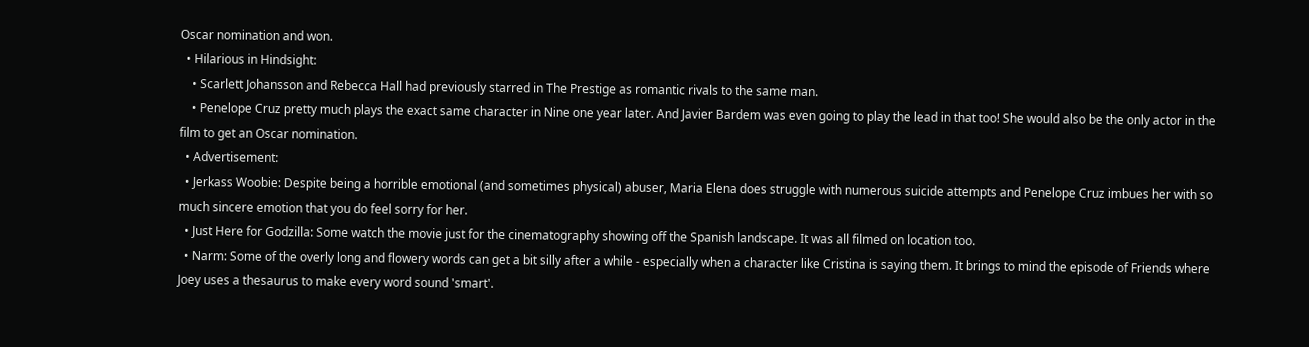Oscar nomination and won.
  • Hilarious in Hindsight:
    • Scarlett Johansson and Rebecca Hall had previously starred in The Prestige as romantic rivals to the same man.
    • Penelope Cruz pretty much plays the exact same character in Nine one year later. And Javier Bardem was even going to play the lead in that too! She would also be the only actor in the film to get an Oscar nomination.
  • Advertisement:
  • Jerkass Woobie: Despite being a horrible emotional (and sometimes physical) abuser, Maria Elena does struggle with numerous suicide attempts and Penelope Cruz imbues her with so much sincere emotion that you do feel sorry for her.
  • Just Here for Godzilla: Some watch the movie just for the cinematography showing off the Spanish landscape. It was all filmed on location too.
  • Narm: Some of the overly long and flowery words can get a bit silly after a while - especially when a character like Cristina is saying them. It brings to mind the episode of Friends where Joey uses a thesaurus to make every word sound 'smart'.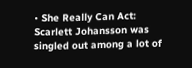• She Really Can Act: Scarlett Johansson was singled out among a lot of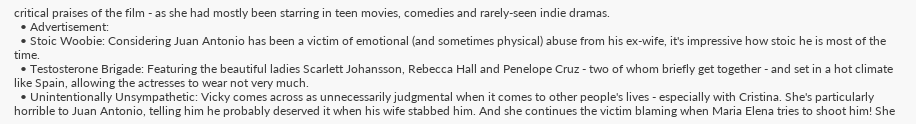critical praises of the film - as she had mostly been starring in teen movies, comedies and rarely-seen indie dramas.
  • Advertisement:
  • Stoic Woobie: Considering Juan Antonio has been a victim of emotional (and sometimes physical) abuse from his ex-wife, it's impressive how stoic he is most of the time.
  • Testosterone Brigade: Featuring the beautiful ladies Scarlett Johansson, Rebecca Hall and Penelope Cruz - two of whom briefly get together - and set in a hot climate like Spain, allowing the actresses to wear not very much.
  • Unintentionally Unsympathetic: Vicky comes across as unnecessarily judgmental when it comes to other people's lives - especially with Cristina. She's particularly horrible to Juan Antonio, telling him he probably deserved it when his wife stabbed him. And she continues the victim blaming when Maria Elena tries to shoot him! She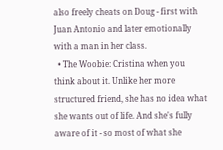also freely cheats on Doug - first with Juan Antonio and later emotionally with a man in her class.
  • The Woobie: Cristina when you think about it. Unlike her more structured friend, she has no idea what she wants out of life. And she's fully aware of it - so most of what she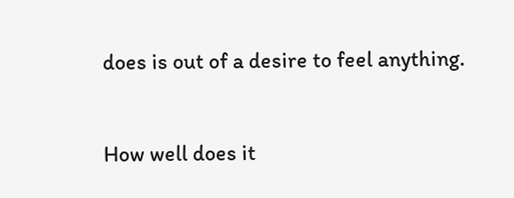does is out of a desire to feel anything.


How well does it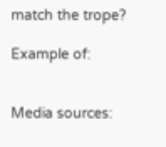match the trope?

Example of:


Media sources: